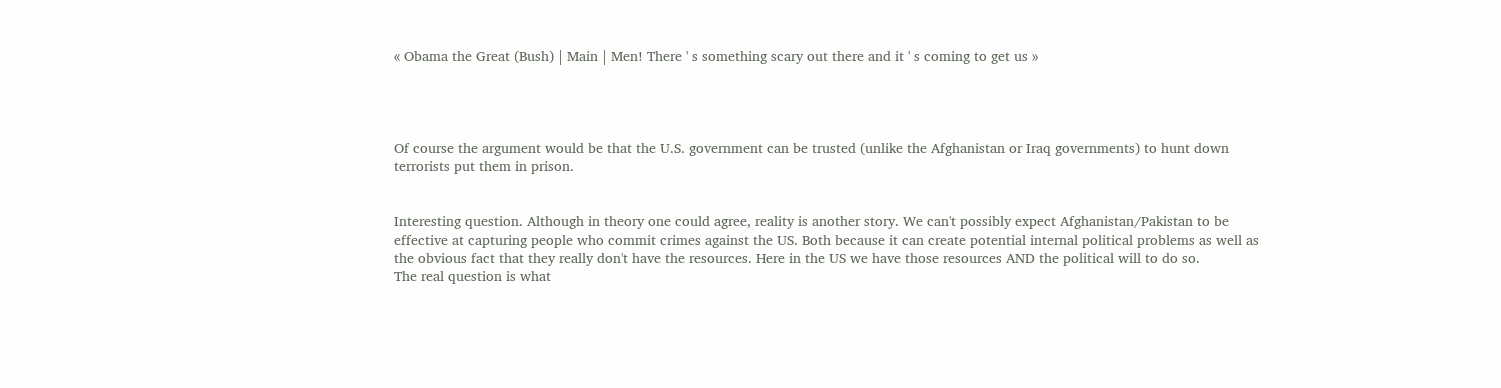« Obama the Great (Bush) | Main | Men! There ' s something scary out there and it ' s coming to get us »




Of course the argument would be that the U.S. government can be trusted (unlike the Afghanistan or Iraq governments) to hunt down terrorists put them in prison.


Interesting question. Although in theory one could agree, reality is another story. We can't possibly expect Afghanistan/Pakistan to be effective at capturing people who commit crimes against the US. Both because it can create potential internal political problems as well as the obvious fact that they really don't have the resources. Here in the US we have those resources AND the political will to do so.
The real question is what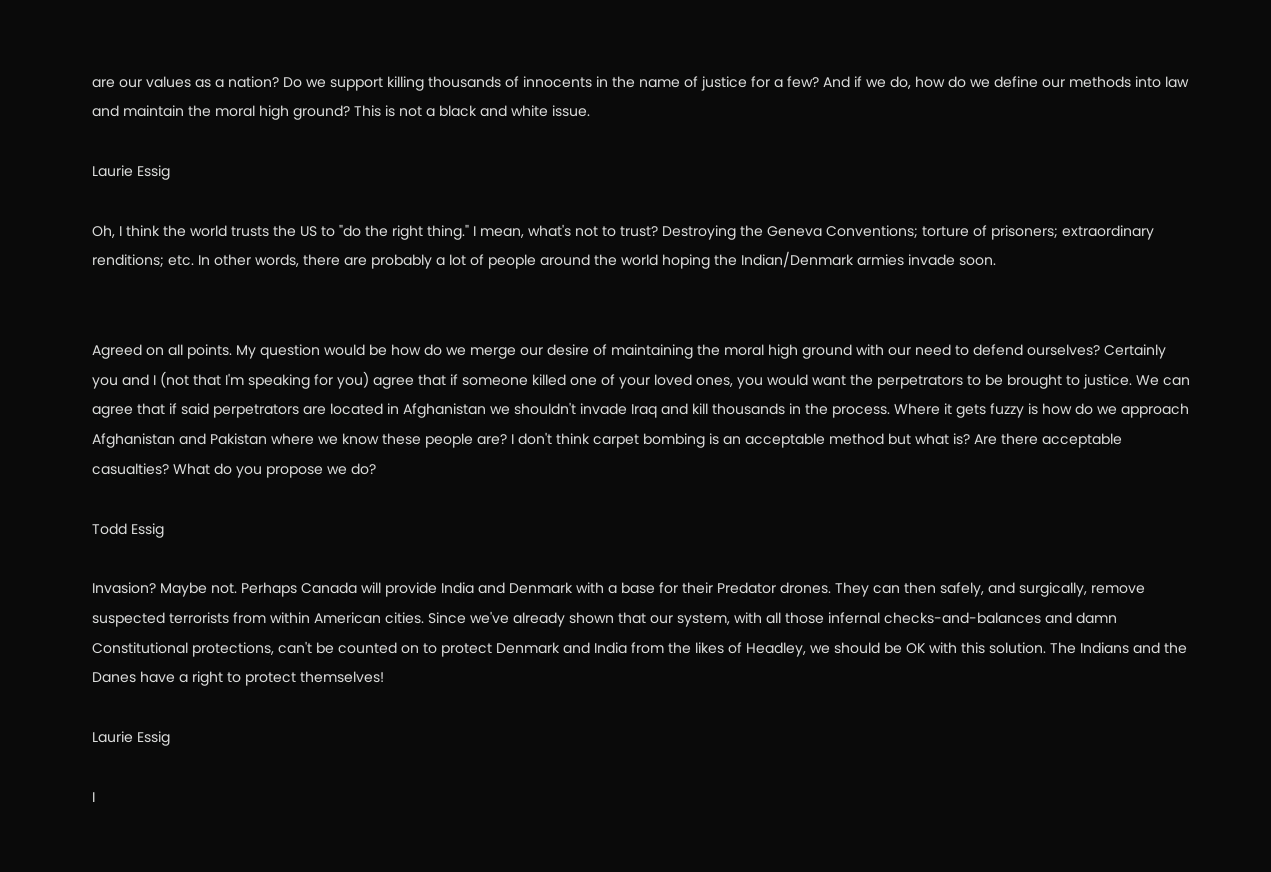are our values as a nation? Do we support killing thousands of innocents in the name of justice for a few? And if we do, how do we define our methods into law and maintain the moral high ground? This is not a black and white issue.

Laurie Essig

Oh, I think the world trusts the US to "do the right thing." I mean, what's not to trust? Destroying the Geneva Conventions; torture of prisoners; extraordinary renditions; etc. In other words, there are probably a lot of people around the world hoping the Indian/Denmark armies invade soon.


Agreed on all points. My question would be how do we merge our desire of maintaining the moral high ground with our need to defend ourselves? Certainly you and I (not that I'm speaking for you) agree that if someone killed one of your loved ones, you would want the perpetrators to be brought to justice. We can agree that if said perpetrators are located in Afghanistan we shouldn't invade Iraq and kill thousands in the process. Where it gets fuzzy is how do we approach Afghanistan and Pakistan where we know these people are? I don't think carpet bombing is an acceptable method but what is? Are there acceptable casualties? What do you propose we do?

Todd Essig

Invasion? Maybe not. Perhaps Canada will provide India and Denmark with a base for their Predator drones. They can then safely, and surgically, remove suspected terrorists from within American cities. Since we've already shown that our system, with all those infernal checks-and-balances and damn Constitutional protections, can't be counted on to protect Denmark and India from the likes of Headley, we should be OK with this solution. The Indians and the Danes have a right to protect themselves!

Laurie Essig

I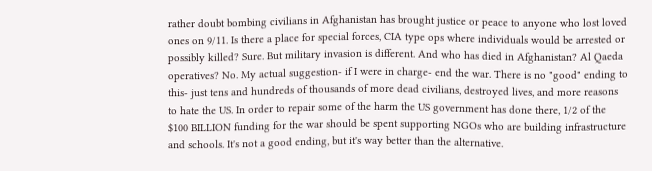rather doubt bombing civilians in Afghanistan has brought justice or peace to anyone who lost loved ones on 9/11. Is there a place for special forces, CIA type ops where individuals would be arrested or possibly killed? Sure. But military invasion is different. And who has died in Afghanistan? Al Qaeda operatives? No. My actual suggestion- if I were in charge- end the war. There is no "good" ending to this- just tens and hundreds of thousands of more dead civilians, destroyed lives, and more reasons to hate the US. In order to repair some of the harm the US government has done there, 1/2 of the $100 BILLION funding for the war should be spent supporting NGOs who are building infrastructure and schools. It's not a good ending, but it's way better than the alternative.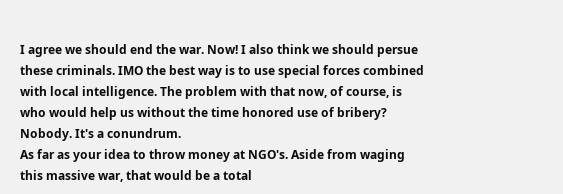I agree we should end the war. Now! I also think we should persue these criminals. IMO the best way is to use special forces combined with local intelligence. The problem with that now, of course, is who would help us without the time honored use of bribery? Nobody. It's a conundrum.
As far as your idea to throw money at NGO's. Aside from waging this massive war, that would be a total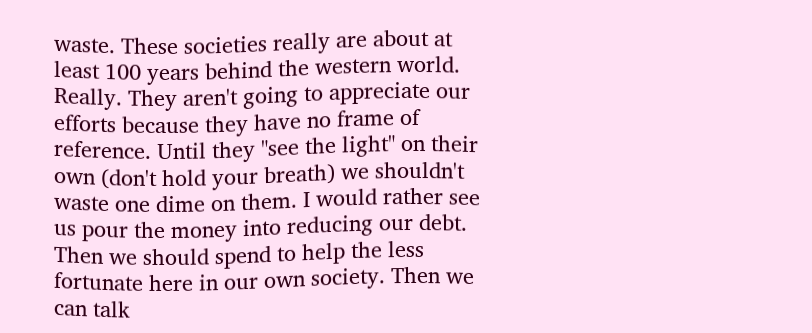waste. These societies really are about at least 100 years behind the western world. Really. They aren't going to appreciate our efforts because they have no frame of reference. Until they "see the light" on their own (don't hold your breath) we shouldn't waste one dime on them. I would rather see us pour the money into reducing our debt. Then we should spend to help the less fortunate here in our own society. Then we can talk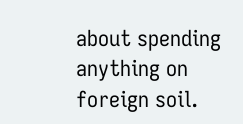about spending anything on foreign soil.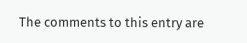The comments to this entry are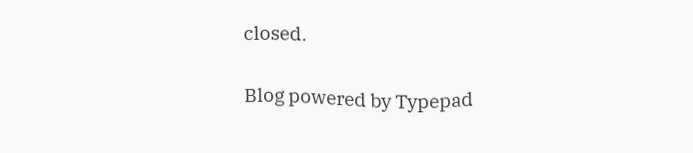closed.


Blog powered by Typepad